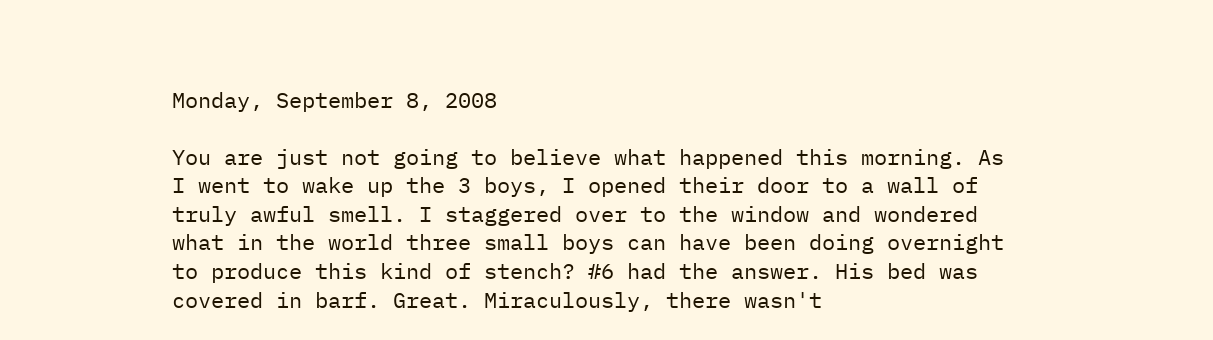Monday, September 8, 2008

You are just not going to believe what happened this morning. As I went to wake up the 3 boys, I opened their door to a wall of truly awful smell. I staggered over to the window and wondered what in the world three small boys can have been doing overnight to produce this kind of stench? #6 had the answer. His bed was covered in barf. Great. Miraculously, there wasn't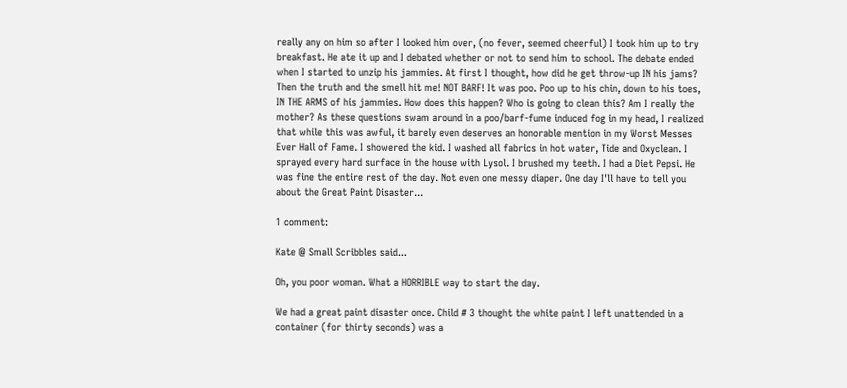really any on him so after I looked him over, (no fever, seemed cheerful) I took him up to try breakfast. He ate it up and I debated whether or not to send him to school. The debate ended when I started to unzip his jammies. At first I thought, how did he get throw-up IN his jams? Then the truth and the smell hit me! NOT BARF! It was poo. Poo up to his chin, down to his toes, IN THE ARMS of his jammies. How does this happen? Who is going to clean this? Am I really the mother? As these questions swam around in a poo/barf-fume induced fog in my head, I realized that while this was awful, it barely even deserves an honorable mention in my Worst Messes Ever Hall of Fame. I showered the kid. I washed all fabrics in hot water, Tide and Oxyclean. I sprayed every hard surface in the house with Lysol. I brushed my teeth. I had a Diet Pepsi. He was fine the entire rest of the day. Not even one messy diaper. One day I'll have to tell you about the Great Paint Disaster...

1 comment:

Kate @ Small Scribbles said...

Oh, you poor woman. What a HORRIBLE way to start the day.

We had a great paint disaster once. Child # 3 thought the white paint I left unattended in a container (for thirty seconds) was a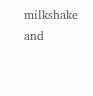milkshake and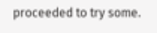proceeded to try some.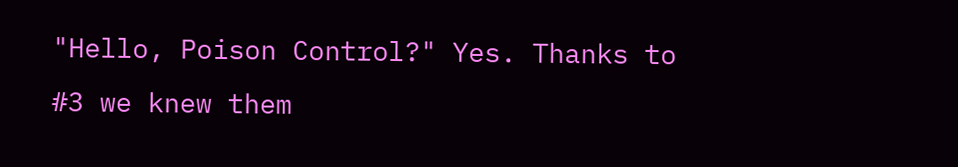"Hello, Poison Control?" Yes. Thanks to #3 we knew them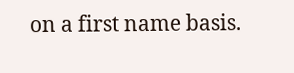on a first name basis.